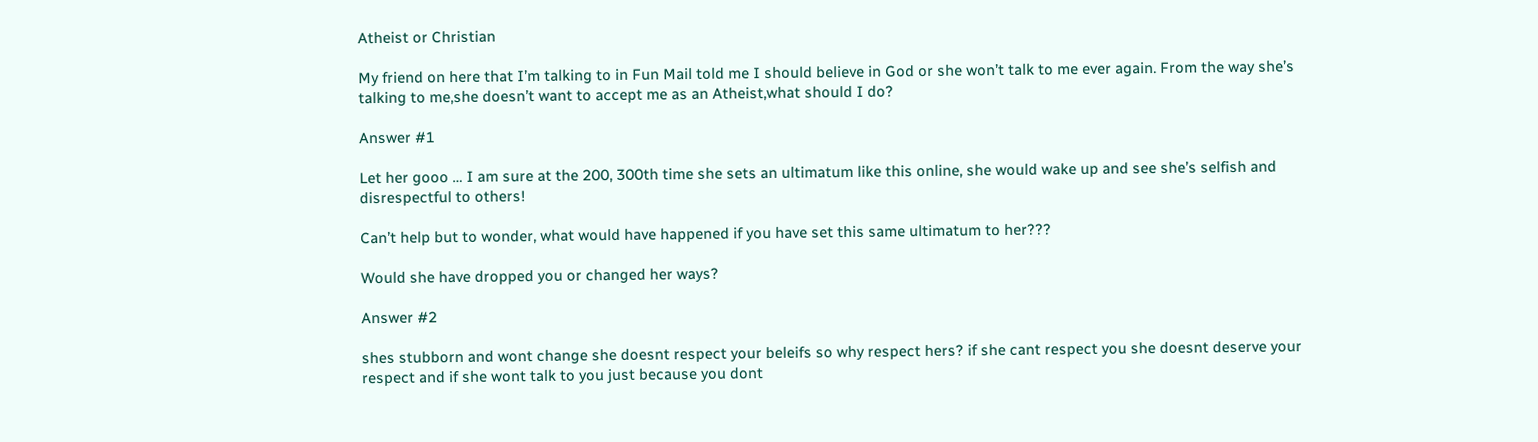Atheist or Christian

My friend on here that I’m talking to in Fun Mail told me I should believe in God or she won’t talk to me ever again. From the way she’s talking to me,she doesn’t want to accept me as an Atheist,what should I do?

Answer #1

Let her gooo … I am sure at the 200, 300th time she sets an ultimatum like this online, she would wake up and see she’s selfish and disrespectful to others!

Can’t help but to wonder, what would have happened if you have set this same ultimatum to her???

Would she have dropped you or changed her ways?

Answer #2

shes stubborn and wont change she doesnt respect your beleifs so why respect hers? if she cant respect you she doesnt deserve your respect and if she wont talk to you just because you dont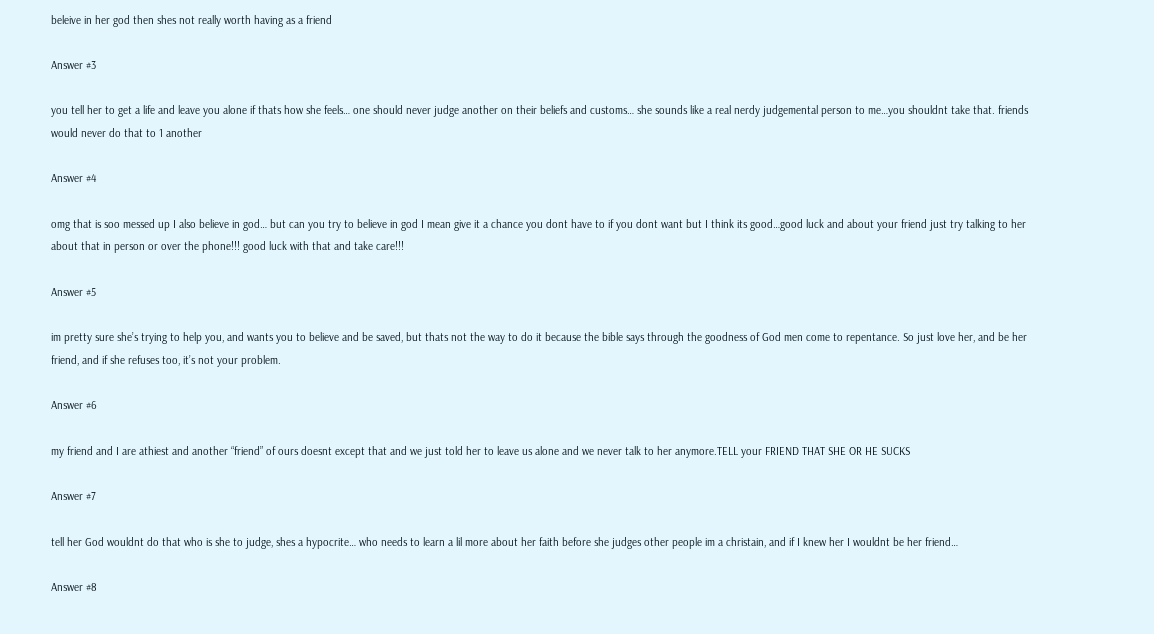beleive in her god then shes not really worth having as a friend

Answer #3

you tell her to get a life and leave you alone if thats how she feels… one should never judge another on their beliefs and customs… she sounds like a real nerdy judgemental person to me…you shouldnt take that. friends would never do that to 1 another

Answer #4

omg that is soo messed up I also believe in god… but can you try to believe in god I mean give it a chance you dont have to if you dont want but I think its good…good luck and about your friend just try talking to her about that in person or over the phone!!! good luck with that and take care!!!

Answer #5

im pretty sure she’s trying to help you, and wants you to believe and be saved, but thats not the way to do it because the bible says through the goodness of God men come to repentance. So just love her, and be her friend, and if she refuses too, it’s not your problem.

Answer #6

my friend and I are athiest and another “friend” of ours doesnt except that and we just told her to leave us alone and we never talk to her anymore.TELL your FRIEND THAT SHE OR HE SUCKS

Answer #7

tell her God wouldnt do that who is she to judge, shes a hypocrite… who needs to learn a lil more about her faith before she judges other people im a christain, and if I knew her I wouldnt be her friend…

Answer #8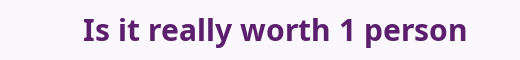Is it really worth 1 person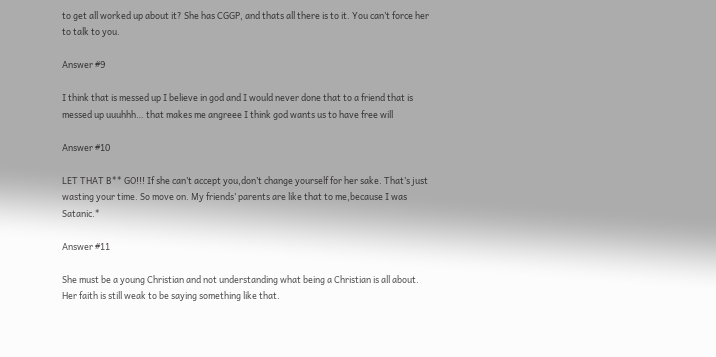to get all worked up about it? She has CGGP, and thats all there is to it. You can’t force her to talk to you.

Answer #9

I think that is messed up I believe in god and I would never done that to a friend that is messed up uuuhhh… that makes me angreee I think god wants us to have free will

Answer #10

LET THAT B** GO!!! If she can’t accept you,don’t change yourself for her sake. That’s just wasting your time. So move on. My friends’ parents are like that to me,because I was Satanic.*

Answer #11

She must be a young Christian and not understanding what being a Christian is all about. Her faith is still weak to be saying something like that.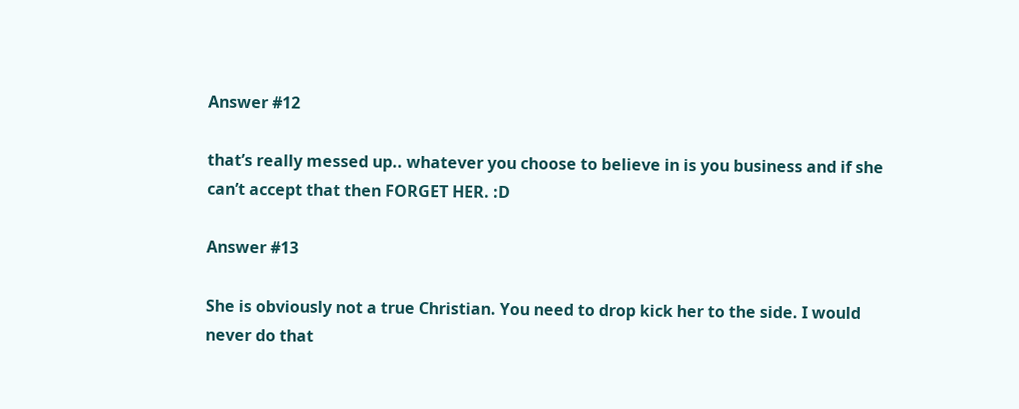Answer #12

that’s really messed up.. whatever you choose to believe in is you business and if she can’t accept that then FORGET HER. :D

Answer #13

She is obviously not a true Christian. You need to drop kick her to the side. I would never do that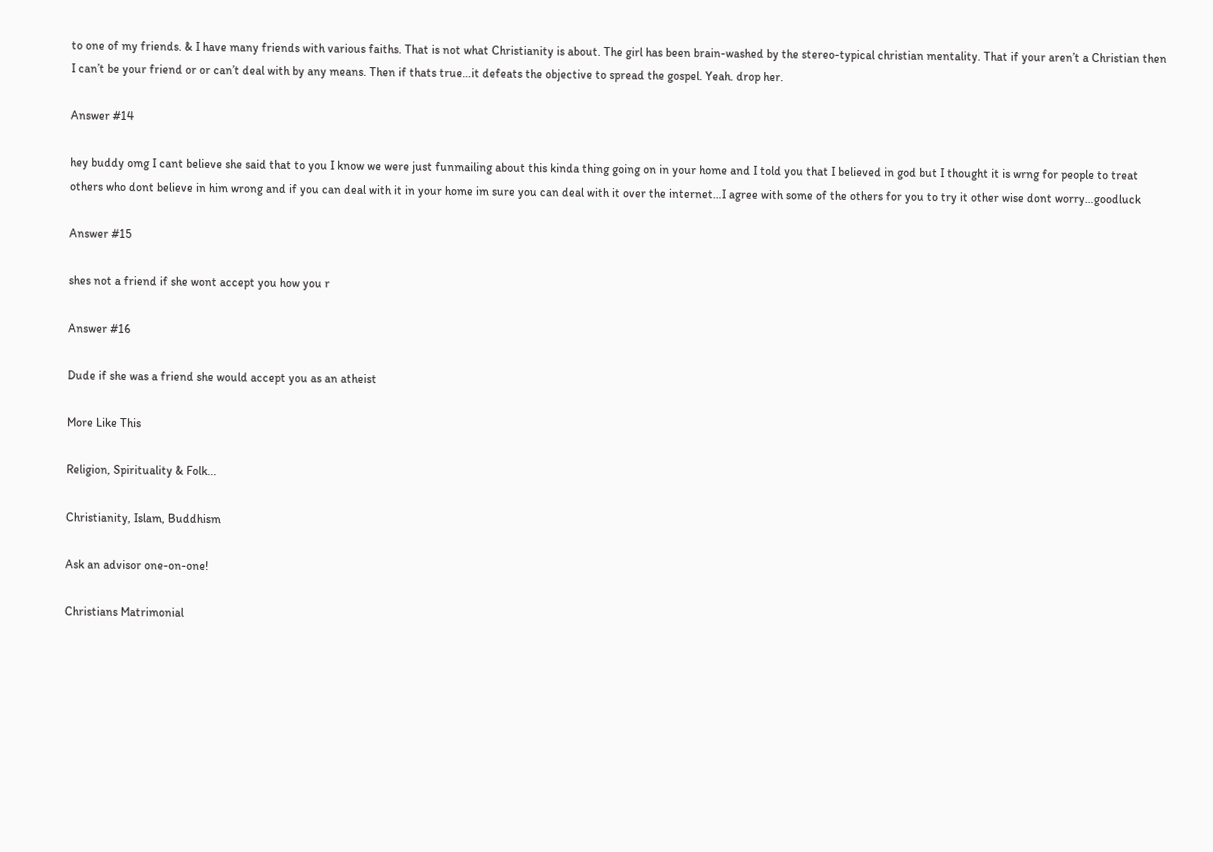to one of my friends. & I have many friends with various faiths. That is not what Christianity is about. The girl has been brain-washed by the stereo-typical christian mentality. That if your aren’t a Christian then I can’t be your friend or or can’t deal with by any means. Then if thats true…it defeats the objective to spread the gospel. Yeah. drop her.

Answer #14

hey buddy omg I cant believe she said that to you I know we were just funmailing about this kinda thing going on in your home and I told you that I believed in god but I thought it is wrng for people to treat others who dont believe in him wrong and if you can deal with it in your home im sure you can deal with it over the internet…I agree with some of the others for you to try it other wise dont worry…goodluck

Answer #15

shes not a friend if she wont accept you how you r

Answer #16

Dude if she was a friend she would accept you as an atheist

More Like This

Religion, Spirituality & Folk...

Christianity, Islam, Buddhism

Ask an advisor one-on-one!

Christians Matrimonial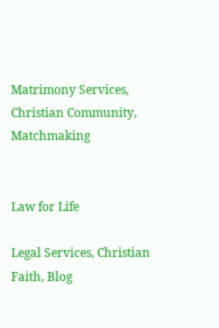Matrimony Services, Christian Community, Matchmaking


Law for Life

Legal Services, Christian Faith, Blog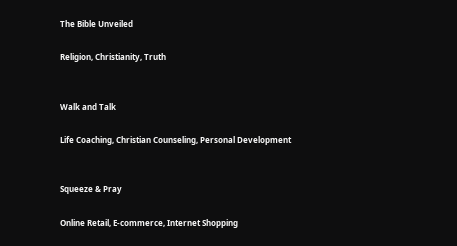The Bible Unveiled

Religion, Christianity, Truth


Walk and Talk

Life Coaching, Christian Counseling, Personal Development


Squeeze & Pray

Online Retail, E-commerce, Internet Shopping